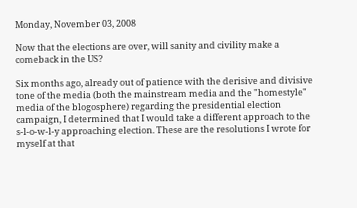Monday, November 03, 2008

Now that the elections are over, will sanity and civility make a comeback in the US?

Six months ago, already out of patience with the derisive and divisive tone of the media (both the mainstream media and the "homestyle" media of the blogosphere) regarding the presidential election campaign, I determined that I would take a different approach to the s-l-o-w-l-y approaching election. These are the resolutions I wrote for myself at that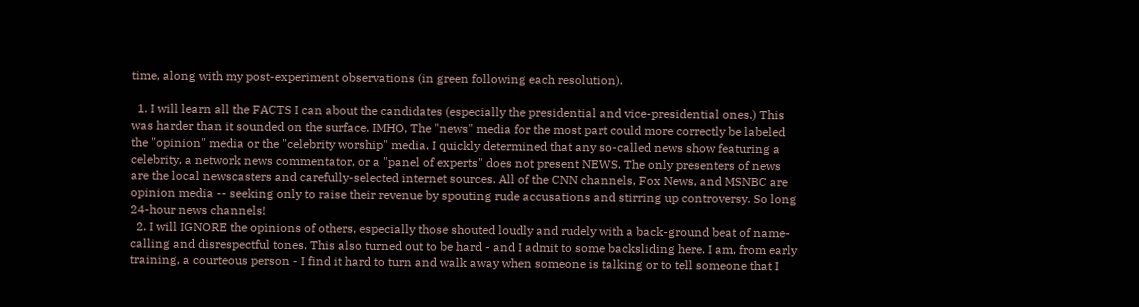time, along with my post-experiment observations (in green following each resolution).

  1. I will learn all the FACTS I can about the candidates (especially the presidential and vice-presidential ones.) This was harder than it sounded on the surface. IMHO, The "news" media for the most part could more correctly be labeled the "opinion" media or the "celebrity worship" media. I quickly determined that any so-called news show featuring a celebrity, a network news commentator, or a "panel of experts" does not present NEWS. The only presenters of news are the local newscasters and carefully-selected internet sources. All of the CNN channels, Fox News, and MSNBC are opinion media -- seeking only to raise their revenue by spouting rude accusations and stirring up controversy. So long 24-hour news channels!
  2. I will IGNORE the opinions of others, especially those shouted loudly and rudely with a back-ground beat of name-calling and disrespectful tones. This also turned out to be hard - and I admit to some backsliding here. I am, from early training, a courteous person - I find it hard to turn and walk away when someone is talking or to tell someone that I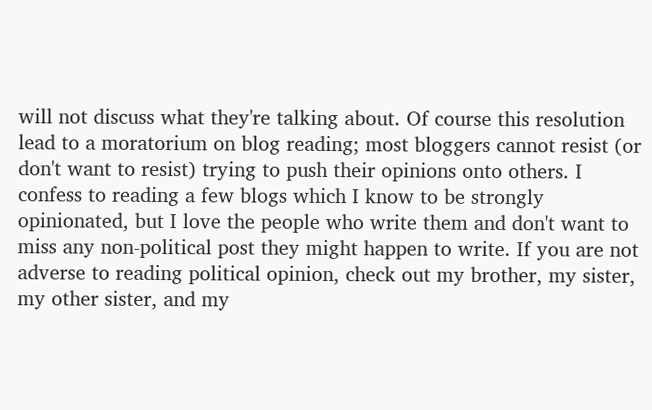will not discuss what they're talking about. Of course this resolution lead to a moratorium on blog reading; most bloggers cannot resist (or don't want to resist) trying to push their opinions onto others. I confess to reading a few blogs which I know to be strongly opinionated, but I love the people who write them and don't want to miss any non-political post they might happen to write. If you are not adverse to reading political opinion, check out my brother, my sister, my other sister, and my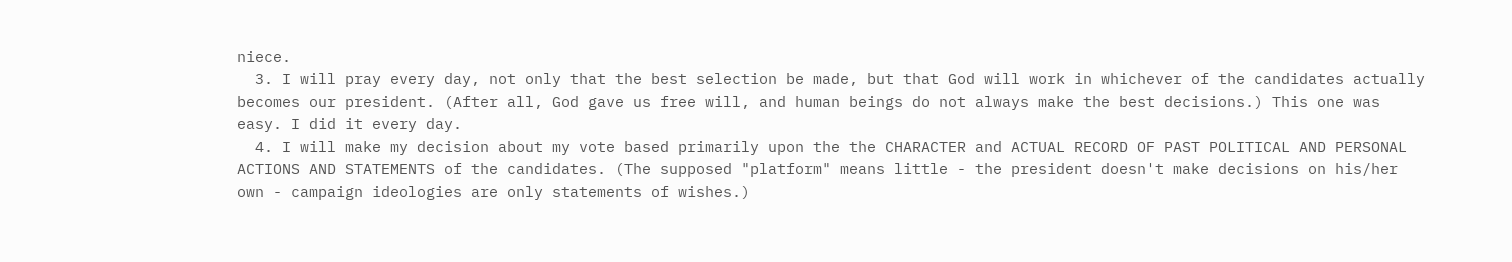niece.
  3. I will pray every day, not only that the best selection be made, but that God will work in whichever of the candidates actually becomes our president. (After all, God gave us free will, and human beings do not always make the best decisions.) This one was easy. I did it every day.
  4. I will make my decision about my vote based primarily upon the the CHARACTER and ACTUAL RECORD OF PAST POLITICAL AND PERSONAL ACTIONS AND STATEMENTS of the candidates. (The supposed "platform" means little - the president doesn't make decisions on his/her own - campaign ideologies are only statements of wishes.)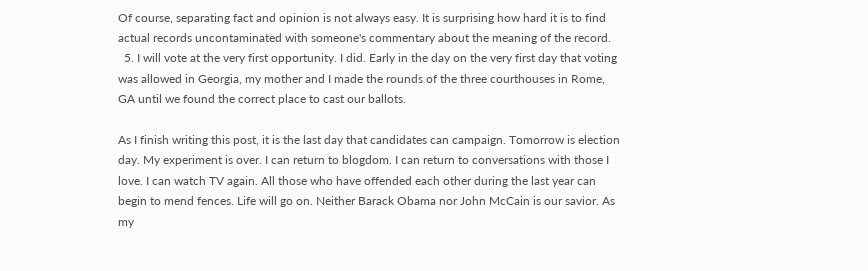Of course, separating fact and opinion is not always easy. It is surprising how hard it is to find actual records uncontaminated with someone's commentary about the meaning of the record.
  5. I will vote at the very first opportunity. I did. Early in the day on the very first day that voting was allowed in Georgia, my mother and I made the rounds of the three courthouses in Rome, GA until we found the correct place to cast our ballots.

As I finish writing this post, it is the last day that candidates can campaign. Tomorrow is election day. My experiment is over. I can return to blogdom. I can return to conversations with those I love. I can watch TV again. All those who have offended each other during the last year can begin to mend fences. Life will go on. Neither Barack Obama nor John McCain is our savior. As my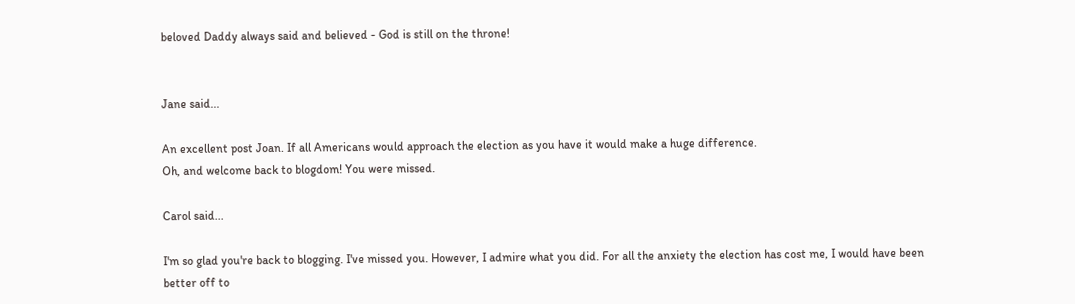beloved Daddy always said and believed - God is still on the throne!


Jane said...

An excellent post Joan. If all Americans would approach the election as you have it would make a huge difference.
Oh, and welcome back to blogdom! You were missed.

Carol said...

I'm so glad you're back to blogging. I've missed you. However, I admire what you did. For all the anxiety the election has cost me, I would have been better off to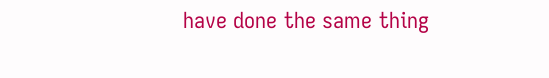have done the same thing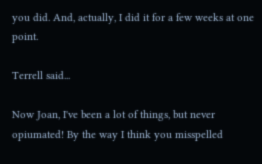you did. And, actually, I did it for a few weeks at one point.

Terrell said...

Now Joan, I've been a lot of things, but never opiumated! By the way I think you misspelled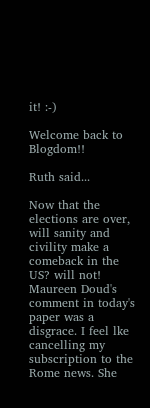it! :-)

Welcome back to Blogdom!!

Ruth said...

Now that the elections are over, will sanity and civility make a comeback in the US? will not! Maureen Doud's comment in today's paper was a disgrace. I feel lke cancelling my subscription to the Rome news. She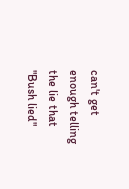can't get enough telling the lie that "Bush lied"